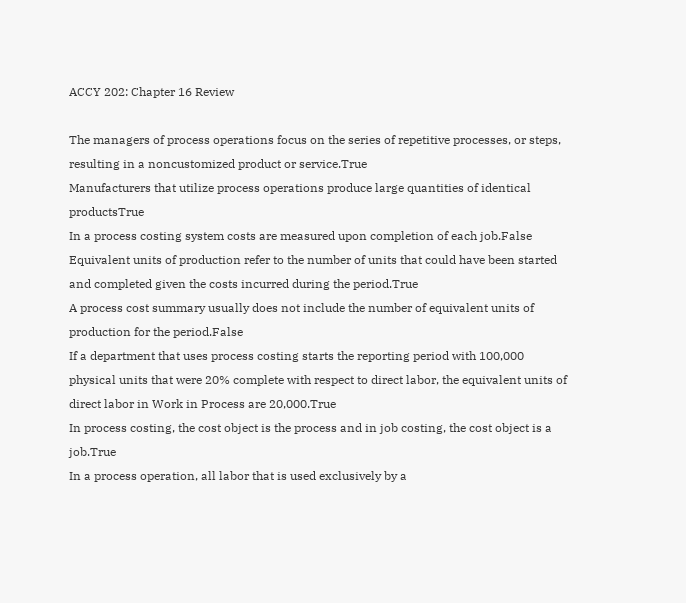ACCY 202: Chapter 16 Review

The managers of process operations focus on the series of repetitive processes, or steps, resulting in a noncustomized product or service.True
Manufacturers that utilize process operations produce large quantities of identical productsTrue
In a process costing system costs are measured upon completion of each job.False
Equivalent units of production refer to the number of units that could have been started and completed given the costs incurred during the period.True
A process cost summary usually does not include the number of equivalent units of production for the period.False
If a department that uses process costing starts the reporting period with 100,000 physical units that were 20% complete with respect to direct labor, the equivalent units of direct labor in Work in Process are 20,000.True
In process costing, the cost object is the process and in job costing, the cost object is a job.True
In a process operation, all labor that is used exclusively by a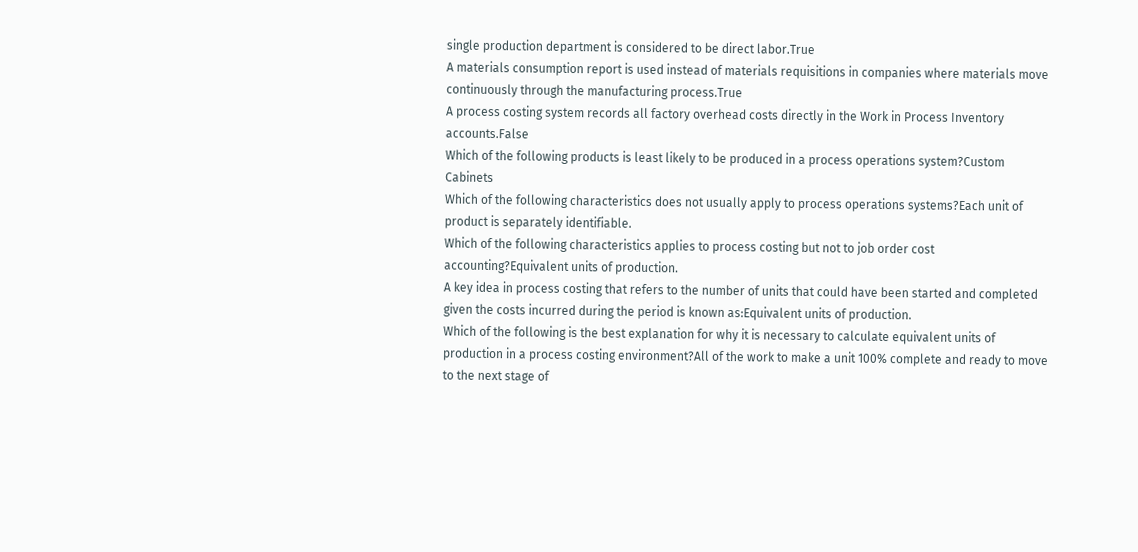single production department is considered to be direct labor.True
A materials consumption report is used instead of materials requisitions in companies where materials move continuously through the manufacturing process.True
A process costing system records all factory overhead costs directly in the Work in Process Inventory accounts.False
Which of the following products is least likely to be produced in a process operations system?Custom Cabinets
Which of the following characteristics does not usually apply to process operations systems?Each unit of product is separately identifiable.
Which of the following characteristics applies to process costing but not to job order cost accounting?Equivalent units of production.
A key idea in process costing that refers to the number of units that could have been started and completed given the costs incurred during the period is known as:Equivalent units of production.
Which of the following is the best explanation for why it is necessary to calculate equivalent units of production in a process costing environment?All of the work to make a unit 100% complete and ready to move to the next stage of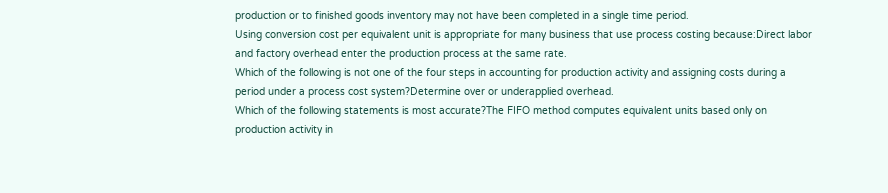production or to finished goods inventory may not have been completed in a single time period.
Using conversion cost per equivalent unit is appropriate for many business that use process costing because:Direct labor and factory overhead enter the production process at the same rate.
Which of the following is not one of the four steps in accounting for production activity and assigning costs during a period under a process cost system?Determine over or underapplied overhead.
Which of the following statements is most accurate?The FIFO method computes equivalent units based only on production activity in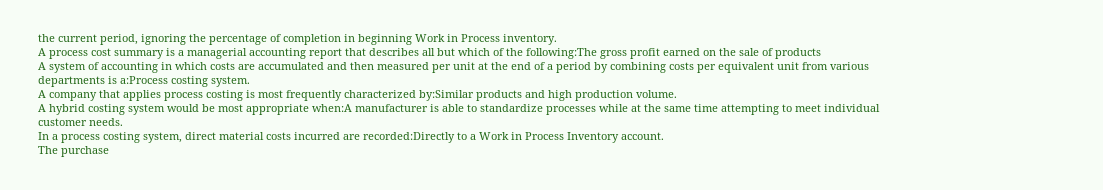the current period, ignoring the percentage of completion in beginning Work in Process inventory.
A process cost summary is a managerial accounting report that describes all but which of the following:The gross profit earned on the sale of products
A system of accounting in which costs are accumulated and then measured per unit at the end of a period by combining costs per equivalent unit from various departments is a:Process costing system.
A company that applies process costing is most frequently characterized by:Similar products and high production volume.
A hybrid costing system would be most appropriate when:A manufacturer is able to standardize processes while at the same time attempting to meet individual customer needs.
In a process costing system, direct material costs incurred are recorded:Directly to a Work in Process Inventory account.
The purchase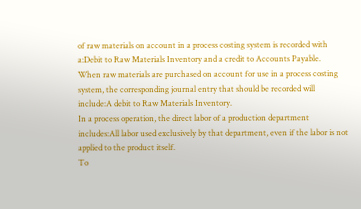of raw materials on account in a process costing system is recorded with a:Debit to Raw Materials Inventory and a credit to Accounts Payable.
When raw materials are purchased on account for use in a process costing system, the corresponding journal entry that should be recorded will include:A debit to Raw Materials Inventory.
In a process operation, the direct labor of a production department includes:All labor used exclusively by that department, even if the labor is not applied to the product itself.
To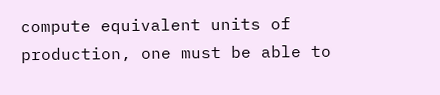compute equivalent units of production, one must be able to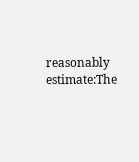reasonably estimate:The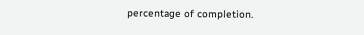percentage of completion.